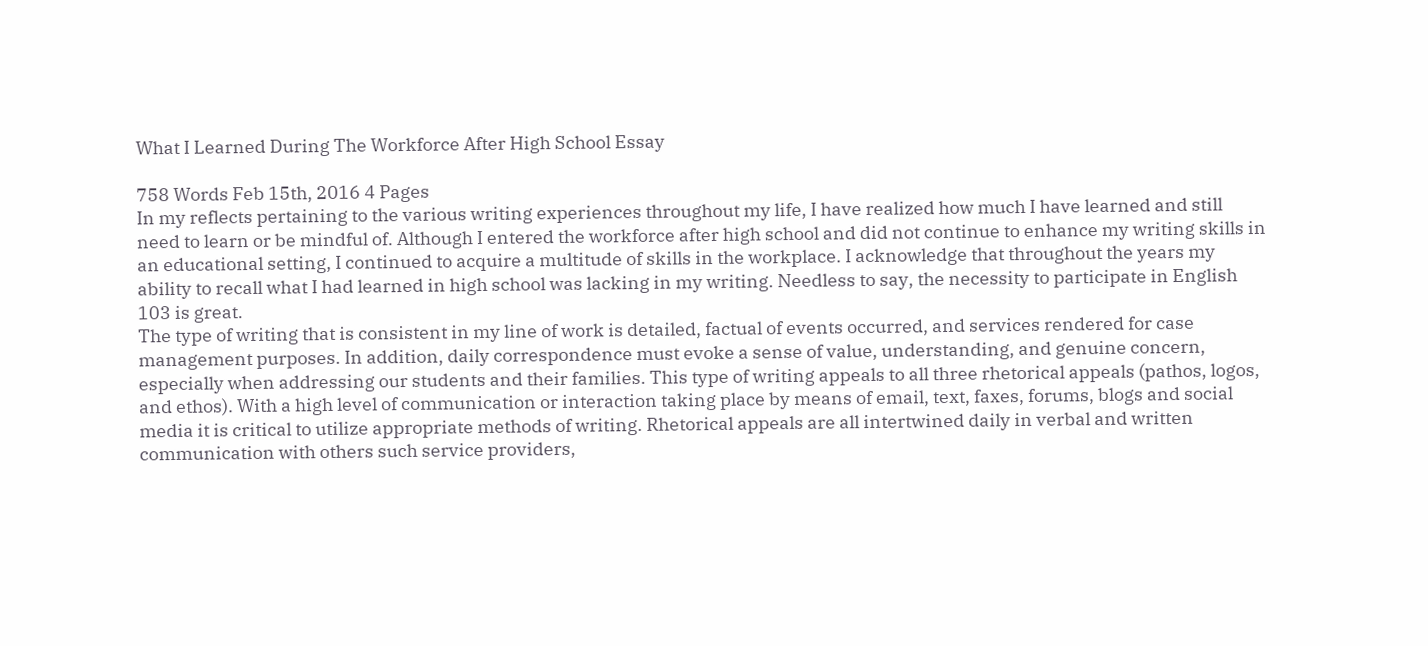What I Learned During The Workforce After High School Essay

758 Words Feb 15th, 2016 4 Pages
In my reflects pertaining to the various writing experiences throughout my life, I have realized how much I have learned and still need to learn or be mindful of. Although I entered the workforce after high school and did not continue to enhance my writing skills in an educational setting, I continued to acquire a multitude of skills in the workplace. I acknowledge that throughout the years my ability to recall what I had learned in high school was lacking in my writing. Needless to say, the necessity to participate in English 103 is great.
The type of writing that is consistent in my line of work is detailed, factual of events occurred, and services rendered for case management purposes. In addition, daily correspondence must evoke a sense of value, understanding, and genuine concern, especially when addressing our students and their families. This type of writing appeals to all three rhetorical appeals (pathos, logos, and ethos). With a high level of communication or interaction taking place by means of email, text, faxes, forums, blogs and social media it is critical to utilize appropriate methods of writing. Rhetorical appeals are all intertwined daily in verbal and written communication with others such service providers,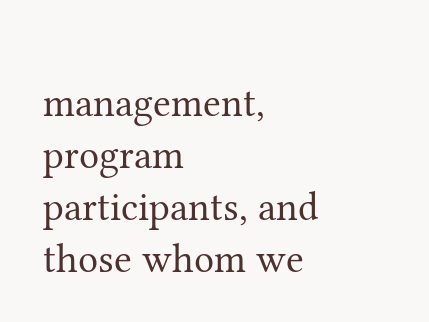management, program participants, and those whom we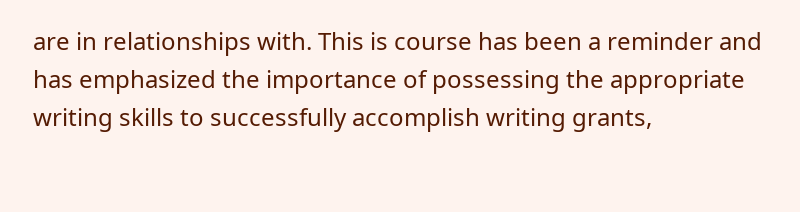are in relationships with. This is course has been a reminder and has emphasized the importance of possessing the appropriate writing skills to successfully accomplish writing grants,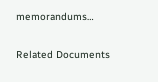memorandums…

Related Documents